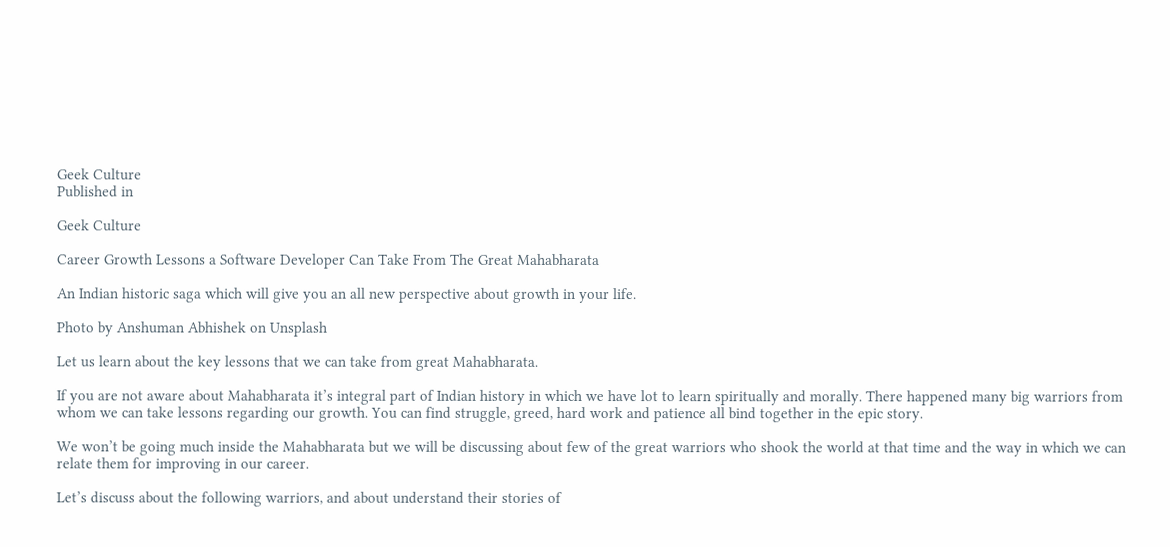Geek Culture
Published in

Geek Culture

Career Growth Lessons a Software Developer Can Take From The Great Mahabharata

An Indian historic saga which will give you an all new perspective about growth in your life.

Photo by Anshuman Abhishek on Unsplash

Let us learn about the key lessons that we can take from great Mahabharata.

If you are not aware about Mahabharata it’s integral part of Indian history in which we have lot to learn spiritually and morally. There happened many big warriors from whom we can take lessons regarding our growth. You can find struggle, greed, hard work and patience all bind together in the epic story.

We won’t be going much inside the Mahabharata but we will be discussing about few of the great warriors who shook the world at that time and the way in which we can relate them for improving in our career.

Let’s discuss about the following warriors, and about understand their stories of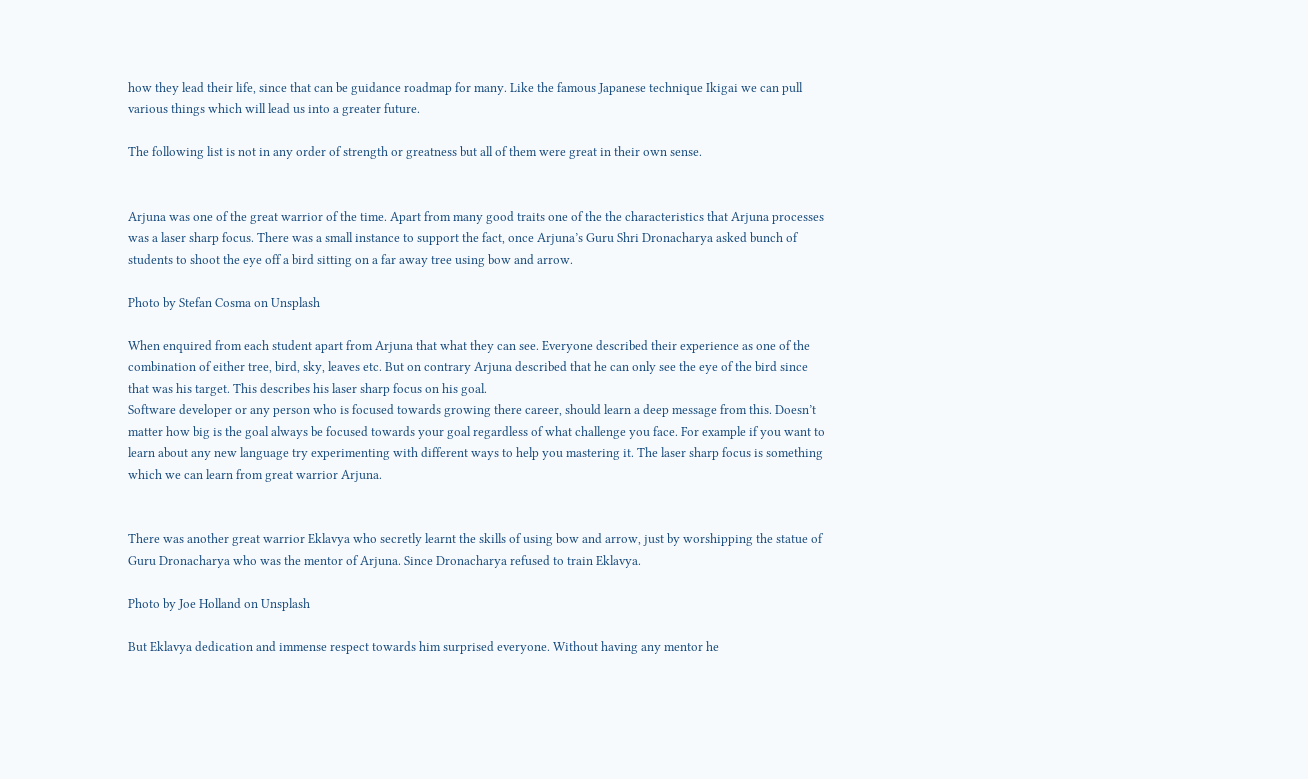how they lead their life, since that can be guidance roadmap for many. Like the famous Japanese technique Ikigai we can pull various things which will lead us into a greater future.

The following list is not in any order of strength or greatness but all of them were great in their own sense.


Arjuna was one of the great warrior of the time. Apart from many good traits one of the the characteristics that Arjuna processes was a laser sharp focus. There was a small instance to support the fact, once Arjuna’s Guru Shri Dronacharya asked bunch of students to shoot the eye off a bird sitting on a far away tree using bow and arrow.

Photo by Stefan Cosma on Unsplash

When enquired from each student apart from Arjuna that what they can see. Everyone described their experience as one of the combination of either tree, bird, sky, leaves etc. But on contrary Arjuna described that he can only see the eye of the bird since that was his target. This describes his laser sharp focus on his goal.
Software developer or any person who is focused towards growing there career, should learn a deep message from this. Doesn’t matter how big is the goal always be focused towards your goal regardless of what challenge you face. For example if you want to learn about any new language try experimenting with different ways to help you mastering it. The laser sharp focus is something which we can learn from great warrior Arjuna.


There was another great warrior Eklavya who secretly learnt the skills of using bow and arrow, just by worshipping the statue of Guru Dronacharya who was the mentor of Arjuna. Since Dronacharya refused to train Eklavya.

Photo by Joe Holland on Unsplash

But Eklavya dedication and immense respect towards him surprised everyone. Without having any mentor he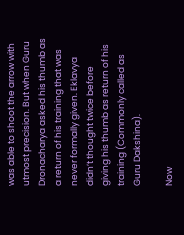was able to shoot the arrow with utmost precision. But when Guru Dronacharya asked his thumb as a return of his training that was never formally given. Eklavya didn’t thought twice before giving his thumb as return of his training (Commonly called as Guru Dakshina).

Now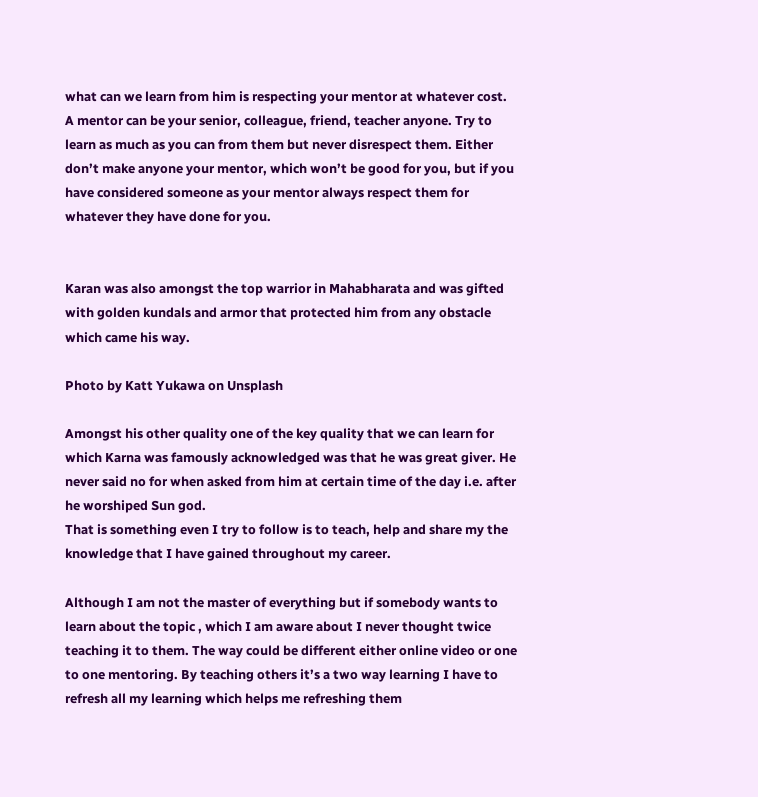what can we learn from him is respecting your mentor at whatever cost. A mentor can be your senior, colleague, friend, teacher anyone. Try to learn as much as you can from them but never disrespect them. Either don’t make anyone your mentor, which won’t be good for you, but if you have considered someone as your mentor always respect them for whatever they have done for you.


Karan was also amongst the top warrior in Mahabharata and was gifted with golden kundals and armor that protected him from any obstacle which came his way.

Photo by Katt Yukawa on Unsplash

Amongst his other quality one of the key quality that we can learn for which Karna was famously acknowledged was that he was great giver. He never said no for when asked from him at certain time of the day i.e. after he worshiped Sun god.
That is something even I try to follow is to teach, help and share my the knowledge that I have gained throughout my career.

Although I am not the master of everything but if somebody wants to learn about the topic , which I am aware about I never thought twice teaching it to them. The way could be different either online video or one to one mentoring. By teaching others it’s a two way learning I have to refresh all my learning which helps me refreshing them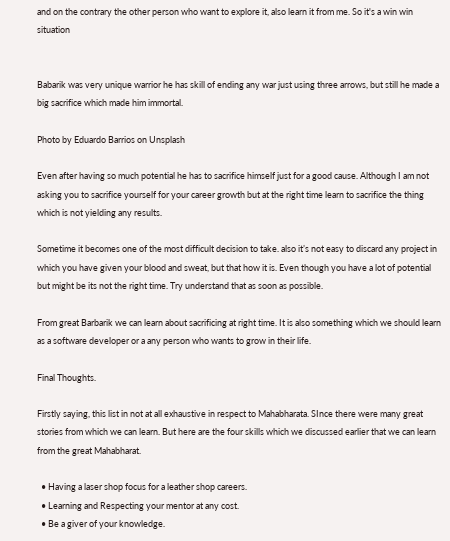and on the contrary the other person who want to explore it, also learn it from me. So it's a win win situation


Babarik was very unique warrior he has skill of ending any war just using three arrows, but still he made a big sacrifice which made him immortal.

Photo by Eduardo Barrios on Unsplash

Even after having so much potential he has to sacrifice himself just for a good cause. Although I am not asking you to sacrifice yourself for your career growth but at the right time learn to sacrifice the thing which is not yielding any results.

Sometime it becomes one of the most difficult decision to take. also it’s not easy to discard any project in which you have given your blood and sweat, but that how it is. Even though you have a lot of potential but might be its not the right time. Try understand that as soon as possible.

From great Barbarik we can learn about sacrificing at right time. It is also something which we should learn as a software developer or a any person who wants to grow in their life.

Final Thoughts.

Firstly saying, this list in not at all exhaustive in respect to Mahabharata. SInce there were many great stories from which we can learn. But here are the four skills which we discussed earlier that we can learn from the great Mahabharat.

  • Having a laser shop focus for a leather shop careers.
  • Learning and Respecting your mentor at any cost.
  • Be a giver of your knowledge.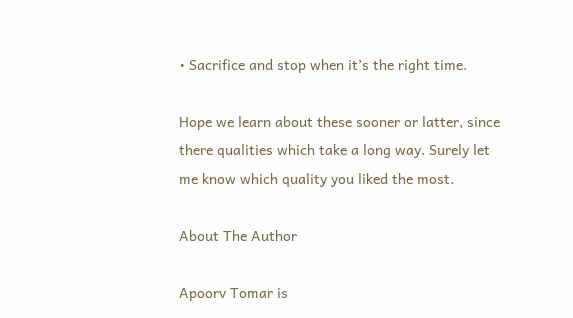• Sacrifice and stop when it’s the right time.

Hope we learn about these sooner or latter, since there qualities which take a long way. Surely let me know which quality you liked the most.

About The Author

Apoorv Tomar is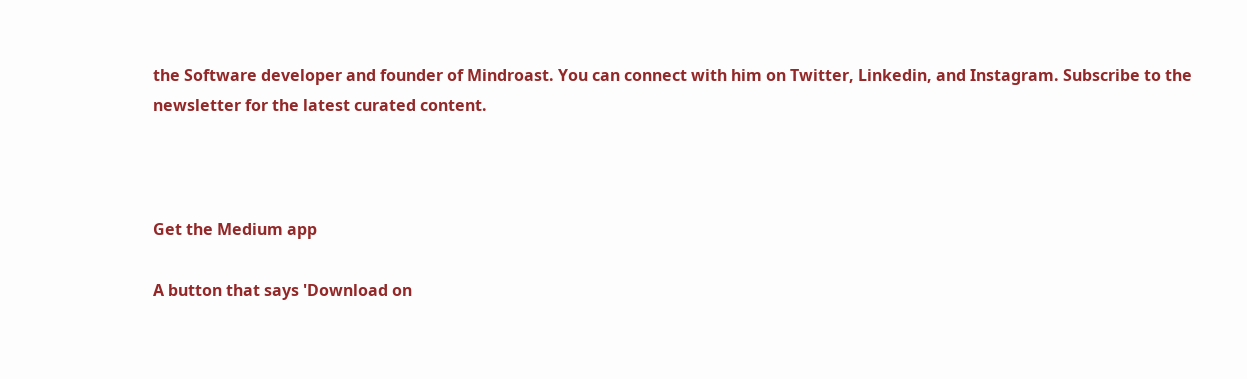the Software developer and founder of Mindroast. You can connect with him on Twitter, Linkedin, and Instagram. Subscribe to the newsletter for the latest curated content.



Get the Medium app

A button that says 'Download on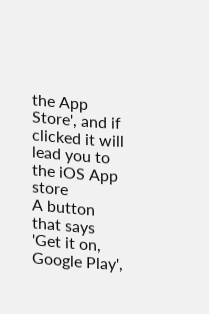the App Store', and if clicked it will lead you to the iOS App store
A button that says 'Get it on, Google Play',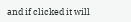and if clicked it will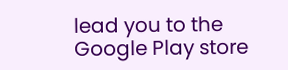lead you to the Google Play store